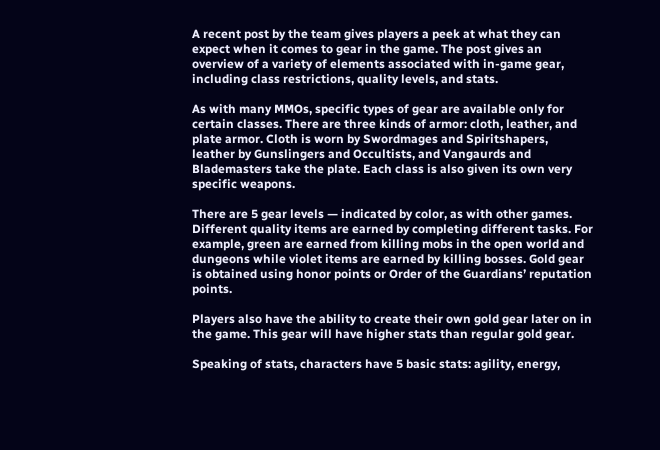A recent post by the team gives players a peek at what they can expect when it comes to gear in the game. The post gives an overview of a variety of elements associated with in-game gear, including class restrictions, quality levels, and stats.

As with many MMOs, specific types of gear are available only for certain classes. There are three kinds of armor: cloth, leather, and plate armor. Cloth is worn by Swordmages and Spiritshapers, leather by Gunslingers and Occultists, and Vangaurds and Blademasters take the plate. Each class is also given its own very specific weapons.

There are 5 gear levels — indicated by color, as with other games. Different quality items are earned by completing different tasks. For example, green are earned from killing mobs in the open world and dungeons while violet items are earned by killing bosses. Gold gear is obtained using honor points or Order of the Guardians’ reputation points.

Players also have the ability to create their own gold gear later on in the game. This gear will have higher stats than regular gold gear.

Speaking of stats, characters have 5 basic stats: agility, energy,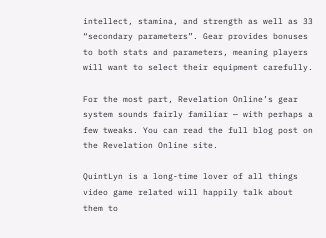intellect, stamina, and strength as well as 33 “secondary parameters”. Gear provides bonuses to both stats and parameters, meaning players will want to select their equipment carefully.

For the most part, Revelation Online’s gear system sounds fairly familiar — with perhaps a few tweaks. You can read the full blog post on the Revelation Online site.

QuintLyn is a long-time lover of all things video game related will happily talk about them to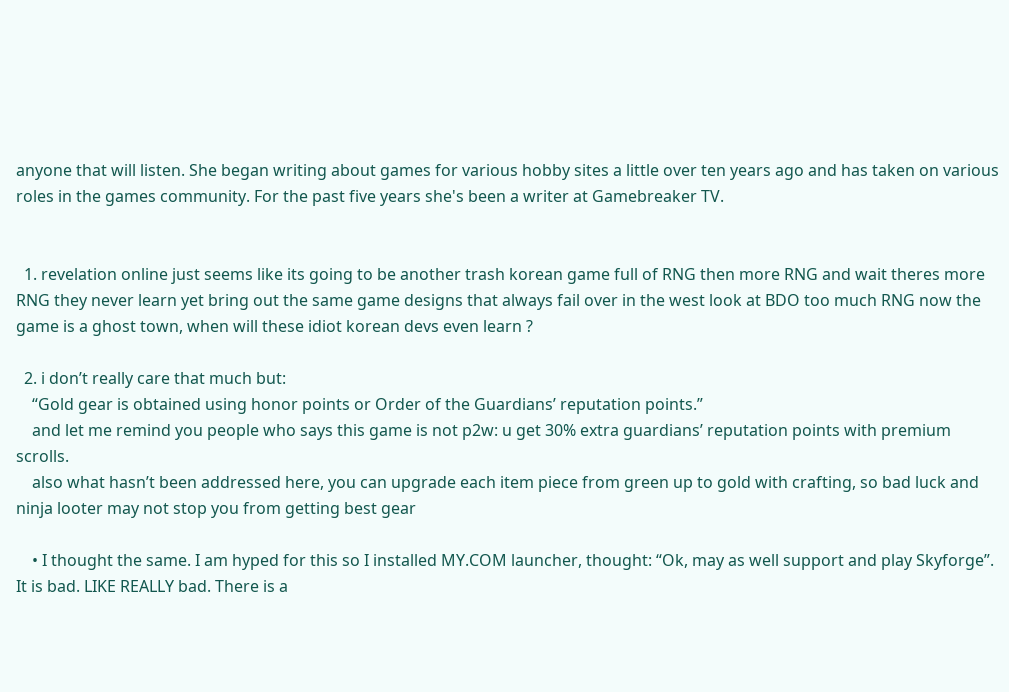anyone that will listen. She began writing about games for various hobby sites a little over ten years ago and has taken on various roles in the games community. For the past five years she's been a writer at Gamebreaker TV.


  1. revelation online just seems like its going to be another trash korean game full of RNG then more RNG and wait theres more RNG they never learn yet bring out the same game designs that always fail over in the west look at BDO too much RNG now the game is a ghost town, when will these idiot korean devs even learn ?

  2. i don’t really care that much but:
    “Gold gear is obtained using honor points or Order of the Guardians’ reputation points.”
    and let me remind you people who says this game is not p2w: u get 30% extra guardians’ reputation points with premium scrolls.
    also what hasn’t been addressed here, you can upgrade each item piece from green up to gold with crafting, so bad luck and ninja looter may not stop you from getting best gear

    • I thought the same. I am hyped for this so I installed MY.COM launcher, thought: “Ok, may as well support and play Skyforge”. It is bad. LIKE REALLY bad. There is a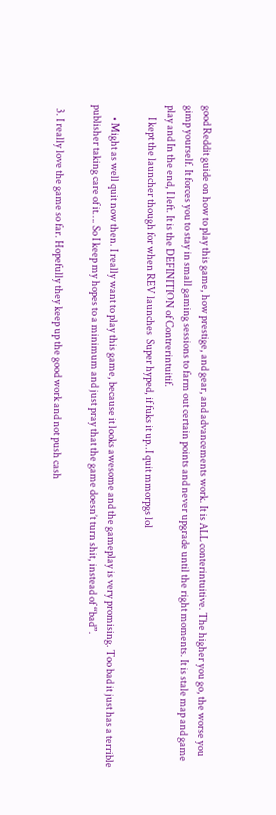good Reddit guide on how to play this game, how prestige, and gear, and advancements work. It is ALL conterintuitive. The higher you go, the worse you gimp yourself. It forces you to stay in small gaming sessions to farm out certain points and never upgrade until the right moments. It is stale map and game play and In the end, I left. It is the DEFINITION of Contrerintuitif.
      I kept the launcher though for when REV launches  Super hyped, if fuks it up..I quit mmorpgs lol

      • Might as well quit now then. I really want to play this game, because it looks awesome and the gameplay is very promising. Too bad it just has a terrible publisher taking care of it…. So I keep my hopes to a minimum and just pray that the game doesn’t turn shit, instead of “bad”.

  3. I really love the game so far. Hopefully they keep up the good work and not push cash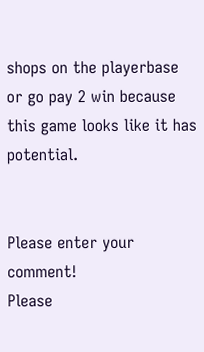shops on the playerbase or go pay 2 win because this game looks like it has potential.


Please enter your comment!
Please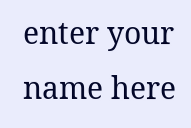enter your name here